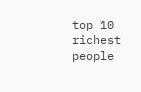top 10 richest people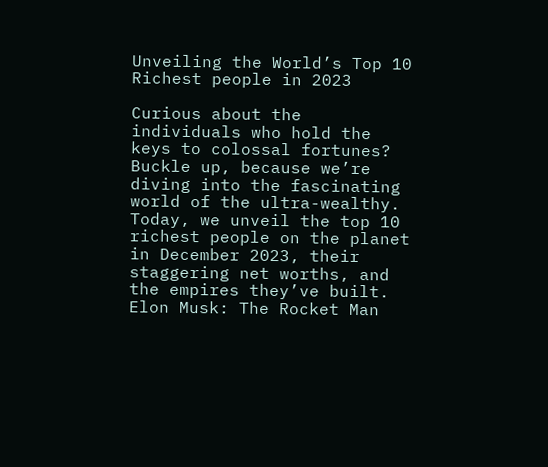Unveiling the World’s Top 10 Richest people in 2023

Curious about the individuals who hold the keys to colossal fortunes? Buckle up, because we’re diving into the fascinating world of the ultra-wealthy. Today, we unveil the top 10 richest people on the planet in December 2023, their staggering net worths, and the empires they’ve built. Elon Musk: The Rocket Man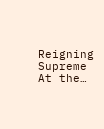Reigning Supreme At the…